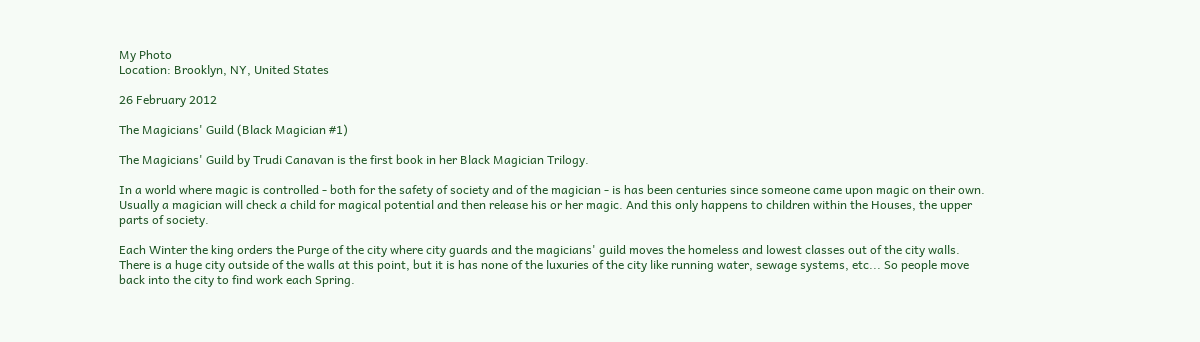My Photo
Location: Brooklyn, NY, United States

26 February 2012

The Magicians' Guild (Black Magician #1)

The Magicians' Guild by Trudi Canavan is the first book in her Black Magician Trilogy.

In a world where magic is controlled - both for the safety of society and of the magician - is has been centuries since someone came upon magic on their own. Usually a magician will check a child for magical potential and then release his or her magic. And this only happens to children within the Houses, the upper parts of society.

Each Winter the king orders the Purge of the city where city guards and the magicians' guild moves the homeless and lowest classes out of the city walls. There is a huge city outside of the walls at this point, but it is has none of the luxuries of the city like running water, sewage systems, etc... So people move back into the city to find work each Spring.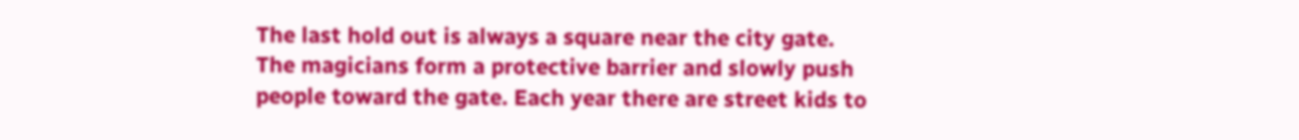The last hold out is always a square near the city gate. The magicians form a protective barrier and slowly push people toward the gate. Each year there are street kids to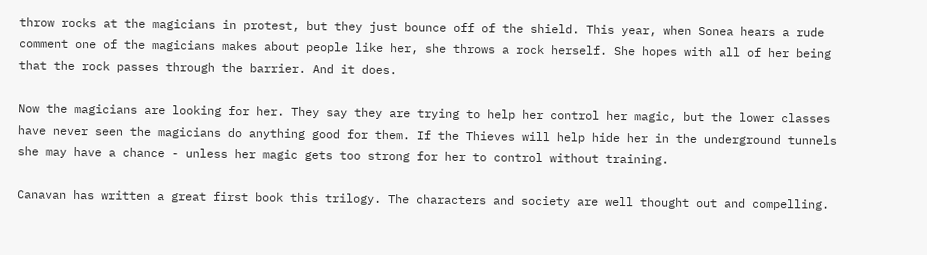throw rocks at the magicians in protest, but they just bounce off of the shield. This year, when Sonea hears a rude comment one of the magicians makes about people like her, she throws a rock herself. She hopes with all of her being that the rock passes through the barrier. And it does.

Now the magicians are looking for her. They say they are trying to help her control her magic, but the lower classes have never seen the magicians do anything good for them. If the Thieves will help hide her in the underground tunnels she may have a chance - unless her magic gets too strong for her to control without training.

Canavan has written a great first book this trilogy. The characters and society are well thought out and compelling.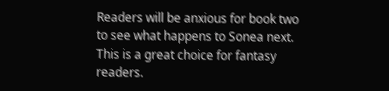Readers will be anxious for book two to see what happens to Sonea next. This is a great choice for fantasy readers.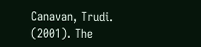Canavan, Trudi. (2001). The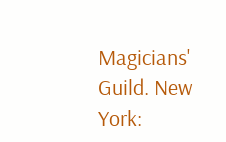Magicians' Guild. New York: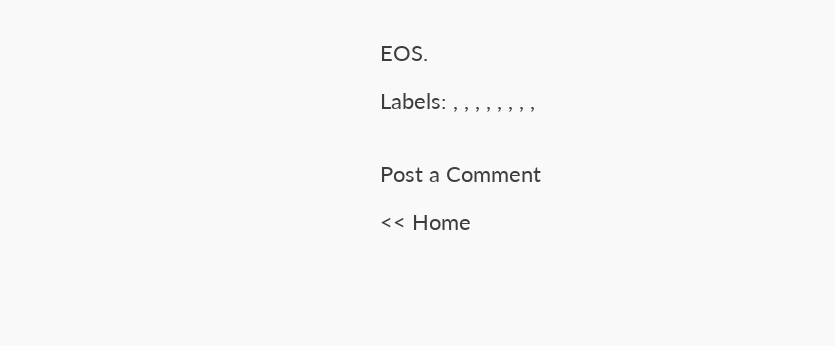EOS.

Labels: , , , , , , , ,


Post a Comment

<< Home